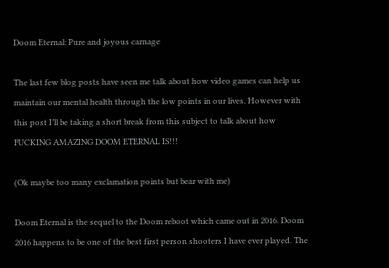Doom Eternal: Pure and joyous carnage

The last few blog posts have seen me talk about how video games can help us maintain our mental health through the low points in our lives. However with this post I’ll be taking a short break from this subject to talk about how FUCKING AMAZING DOOM ETERNAL IS!!!

(Ok maybe too many exclamation points but bear with me)

Doom Eternal is the sequel to the Doom reboot which came out in 2016. Doom 2016 happens to be one of the best first person shooters I have ever played. The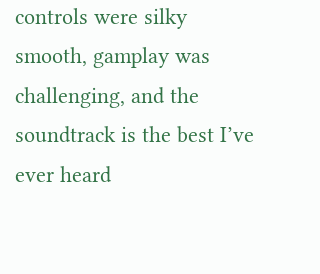controls were silky smooth, gamplay was challenging, and the soundtrack is the best I’ve ever heard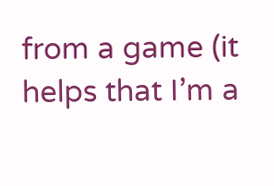from a game (it helps that I’m a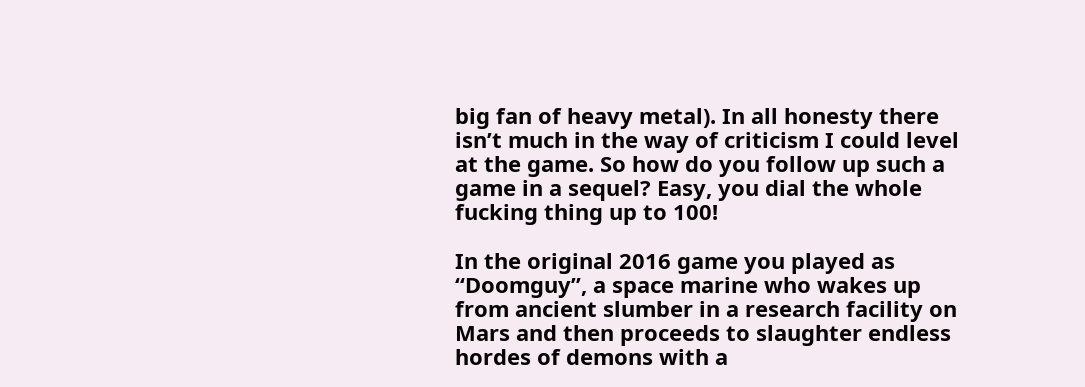big fan of heavy metal). In all honesty there isn’t much in the way of criticism I could level at the game. So how do you follow up such a game in a sequel? Easy, you dial the whole fucking thing up to 100!

In the original 2016 game you played as “Doomguy”, a space marine who wakes up from ancient slumber in a research facility on Mars and then proceeds to slaughter endless hordes of demons with a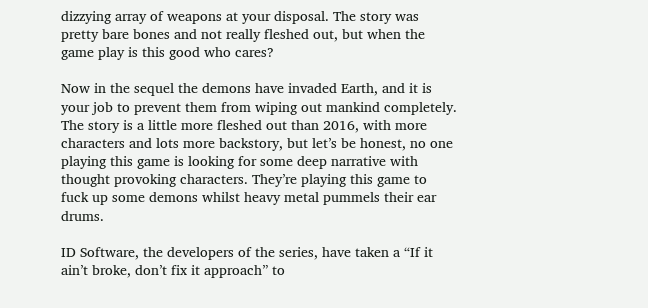dizzying array of weapons at your disposal. The story was pretty bare bones and not really fleshed out, but when the game play is this good who cares?

Now in the sequel the demons have invaded Earth, and it is your job to prevent them from wiping out mankind completely. The story is a little more fleshed out than 2016, with more characters and lots more backstory, but let’s be honest, no one playing this game is looking for some deep narrative with thought provoking characters. They’re playing this game to fuck up some demons whilst heavy metal pummels their ear drums.

ID Software, the developers of the series, have taken a “If it ain’t broke, don’t fix it approach” to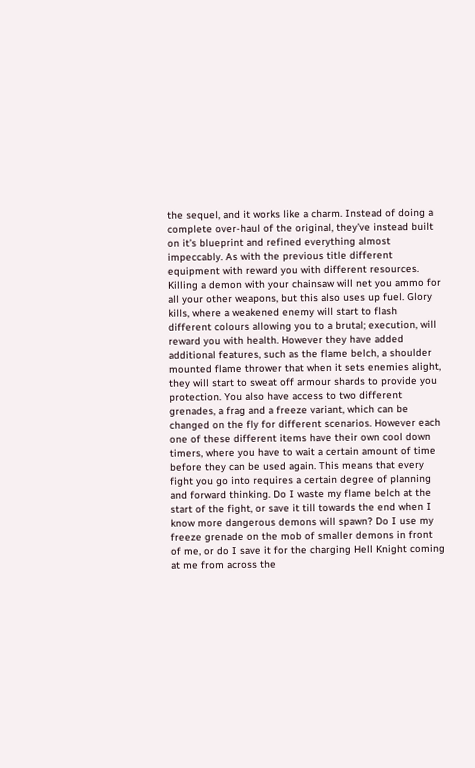the sequel, and it works like a charm. Instead of doing a complete over-haul of the original, they’ve instead built on it’s blueprint and refined everything almost impeccably. As with the previous title different equipment with reward you with different resources. Killing a demon with your chainsaw will net you ammo for all your other weapons, but this also uses up fuel. Glory kills, where a weakened enemy will start to flash different colours allowing you to a brutal; execution, will reward you with health. However they have added additional features, such as the flame belch, a shoulder mounted flame thrower that when it sets enemies alight, they will start to sweat off armour shards to provide you protection. You also have access to two different grenades, a frag and a freeze variant, which can be changed on the fly for different scenarios. However each one of these different items have their own cool down timers, where you have to wait a certain amount of time before they can be used again. This means that every fight you go into requires a certain degree of planning and forward thinking. Do I waste my flame belch at the start of the fight, or save it till towards the end when I know more dangerous demons will spawn? Do I use my freeze grenade on the mob of smaller demons in front of me, or do I save it for the charging Hell Knight coming at me from across the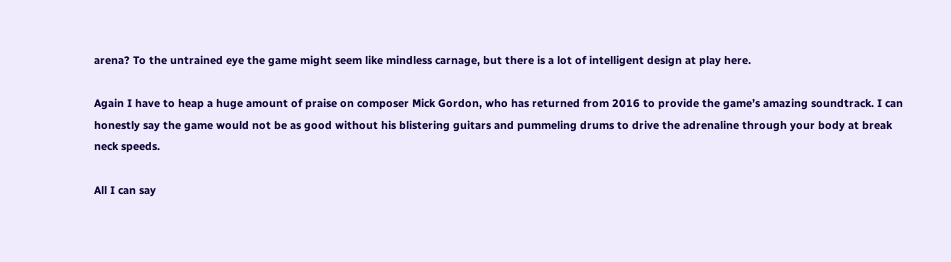arena? To the untrained eye the game might seem like mindless carnage, but there is a lot of intelligent design at play here.

Again I have to heap a huge amount of praise on composer Mick Gordon, who has returned from 2016 to provide the game’s amazing soundtrack. I can honestly say the game would not be as good without his blistering guitars and pummeling drums to drive the adrenaline through your body at break neck speeds.

All I can say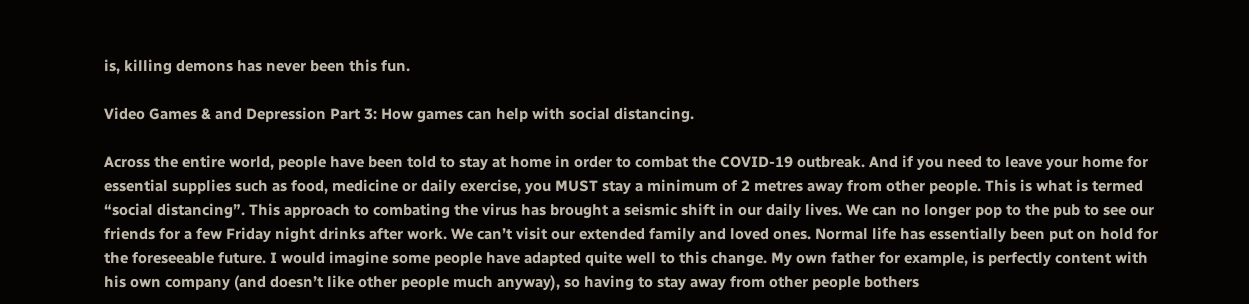is, killing demons has never been this fun.

Video Games & and Depression Part 3: How games can help with social distancing.

Across the entire world, people have been told to stay at home in order to combat the COVID-19 outbreak. And if you need to leave your home for essential supplies such as food, medicine or daily exercise, you MUST stay a minimum of 2 metres away from other people. This is what is termed “social distancing”. This approach to combating the virus has brought a seismic shift in our daily lives. We can no longer pop to the pub to see our friends for a few Friday night drinks after work. We can’t visit our extended family and loved ones. Normal life has essentially been put on hold for the foreseeable future. I would imagine some people have adapted quite well to this change. My own father for example, is perfectly content with his own company (and doesn’t like other people much anyway), so having to stay away from other people bothers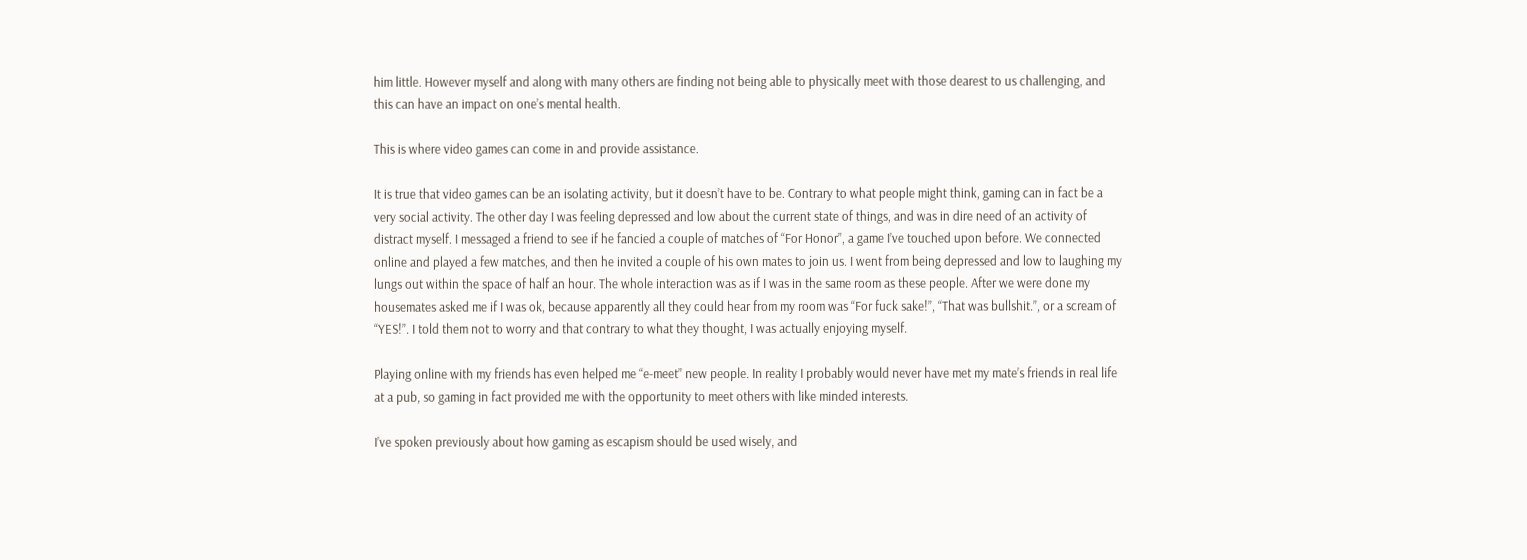him little. However myself and along with many others are finding not being able to physically meet with those dearest to us challenging, and this can have an impact on one’s mental health.

This is where video games can come in and provide assistance.

It is true that video games can be an isolating activity, but it doesn’t have to be. Contrary to what people might think, gaming can in fact be a very social activity. The other day I was feeling depressed and low about the current state of things, and was in dire need of an activity of distract myself. I messaged a friend to see if he fancied a couple of matches of “For Honor”, a game I’ve touched upon before. We connected online and played a few matches, and then he invited a couple of his own mates to join us. I went from being depressed and low to laughing my lungs out within the space of half an hour. The whole interaction was as if I was in the same room as these people. After we were done my housemates asked me if I was ok, because apparently all they could hear from my room was “For fuck sake!”, “That was bullshit.”, or a scream of “YES!”. I told them not to worry and that contrary to what they thought, I was actually enjoying myself.

Playing online with my friends has even helped me “e-meet” new people. In reality I probably would never have met my mate’s friends in real life at a pub, so gaming in fact provided me with the opportunity to meet others with like minded interests.

I’ve spoken previously about how gaming as escapism should be used wisely, and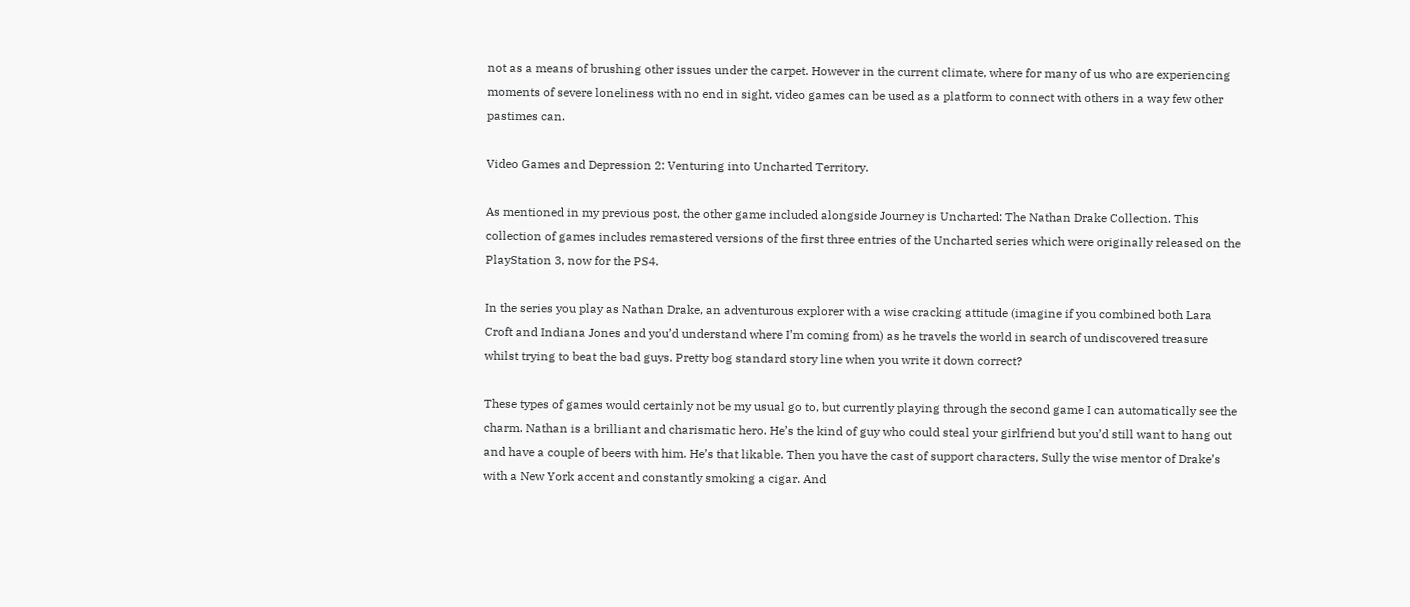not as a means of brushing other issues under the carpet. However in the current climate, where for many of us who are experiencing moments of severe loneliness with no end in sight, video games can be used as a platform to connect with others in a way few other pastimes can.

Video Games and Depression 2: Venturing into Uncharted Territory.

As mentioned in my previous post, the other game included alongside Journey is Uncharted: The Nathan Drake Collection. This collection of games includes remastered versions of the first three entries of the Uncharted series which were originally released on the PlayStation 3, now for the PS4.

In the series you play as Nathan Drake, an adventurous explorer with a wise cracking attitude (imagine if you combined both Lara Croft and Indiana Jones and you’d understand where I’m coming from) as he travels the world in search of undiscovered treasure whilst trying to beat the bad guys. Pretty bog standard story line when you write it down correct?

These types of games would certainly not be my usual go to, but currently playing through the second game I can automatically see the charm. Nathan is a brilliant and charismatic hero. He’s the kind of guy who could steal your girlfriend but you’d still want to hang out and have a couple of beers with him. He’s that likable. Then you have the cast of support characters, Sully the wise mentor of Drake’s with a New York accent and constantly smoking a cigar. And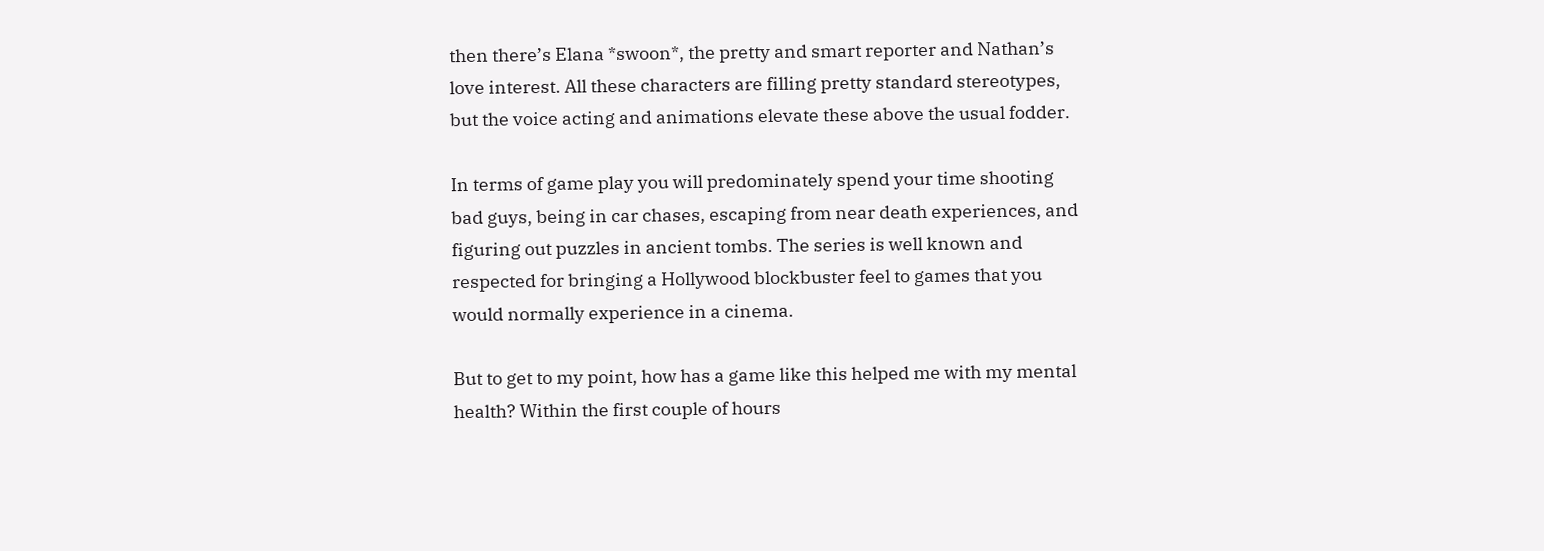then there’s Elana *swoon*, the pretty and smart reporter and Nathan’s love interest. All these characters are filling pretty standard stereotypes, but the voice acting and animations elevate these above the usual fodder.

In terms of game play you will predominately spend your time shooting bad guys, being in car chases, escaping from near death experiences, and figuring out puzzles in ancient tombs. The series is well known and respected for bringing a Hollywood blockbuster feel to games that you would normally experience in a cinema.

But to get to my point, how has a game like this helped me with my mental health? Within the first couple of hours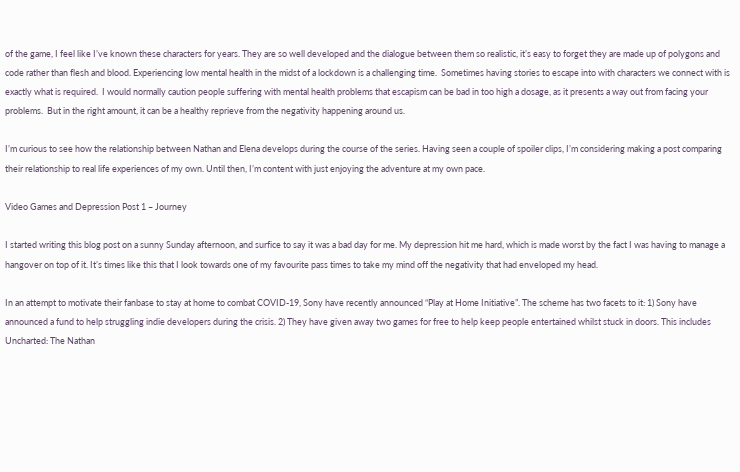of the game, I feel like I’ve known these characters for years. They are so well developed and the dialogue between them so realistic, it’s easy to forget they are made up of polygons and code rather than flesh and blood. Experiencing low mental health in the midst of a lockdown is a challenging time.  Sometimes having stories to escape into with characters we connect with is exactly what is required.  I would normally caution people suffering with mental health problems that escapism can be bad in too high a dosage, as it presents a way out from facing your problems.  But in the right amount, it can be a healthy reprieve from the negativity happening around us.

I’m curious to see how the relationship between Nathan and Elena develops during the course of the series. Having seen a couple of spoiler clips, I’m considering making a post comparing their relationship to real life experiences of my own. Until then, I’m content with just enjoying the adventure at my own pace.

Video Games and Depression Post 1 – Journey

I started writing this blog post on a sunny Sunday afternoon, and surfice to say it was a bad day for me. My depression hit me hard, which is made worst by the fact I was having to manage a hangover on top of it. It’s times like this that I look towards one of my favourite pass times to take my mind off the negativity that had enveloped my head.

In an attempt to motivate their fanbase to stay at home to combat COVID-19, Sony have recently announced “Play at Home Initiative”. The scheme has two facets to it: 1) Sony have announced a fund to help struggling indie developers during the crisis. 2) They have given away two games for free to help keep people entertained whilst stuck in doors. This includes Uncharted: The Nathan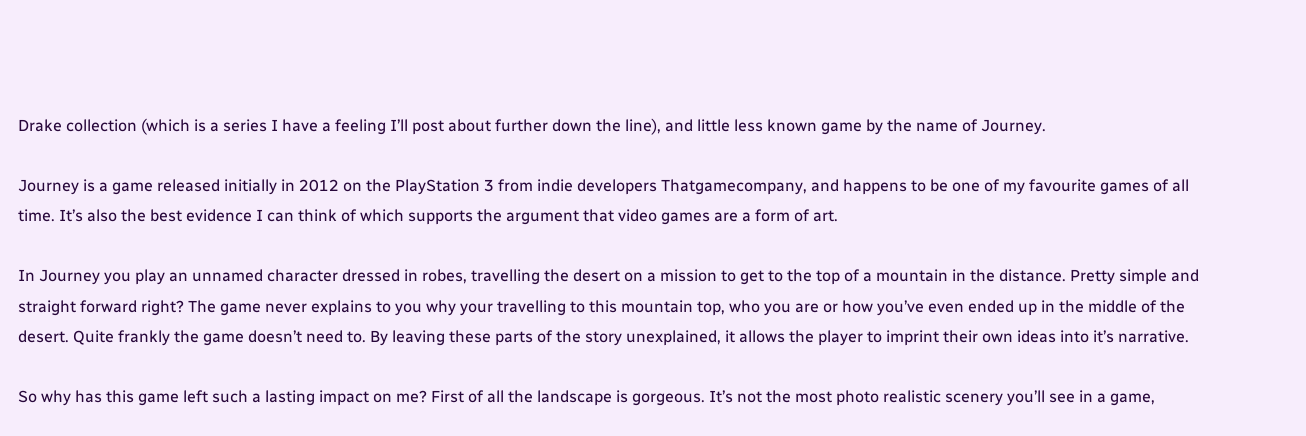Drake collection (which is a series I have a feeling I’ll post about further down the line), and little less known game by the name of Journey.

Journey is a game released initially in 2012 on the PlayStation 3 from indie developers Thatgamecompany, and happens to be one of my favourite games of all time. It’s also the best evidence I can think of which supports the argument that video games are a form of art.

In Journey you play an unnamed character dressed in robes, travelling the desert on a mission to get to the top of a mountain in the distance. Pretty simple and straight forward right? The game never explains to you why your travelling to this mountain top, who you are or how you’ve even ended up in the middle of the desert. Quite frankly the game doesn’t need to. By leaving these parts of the story unexplained, it allows the player to imprint their own ideas into it’s narrative.

So why has this game left such a lasting impact on me? First of all the landscape is gorgeous. It’s not the most photo realistic scenery you’ll see in a game,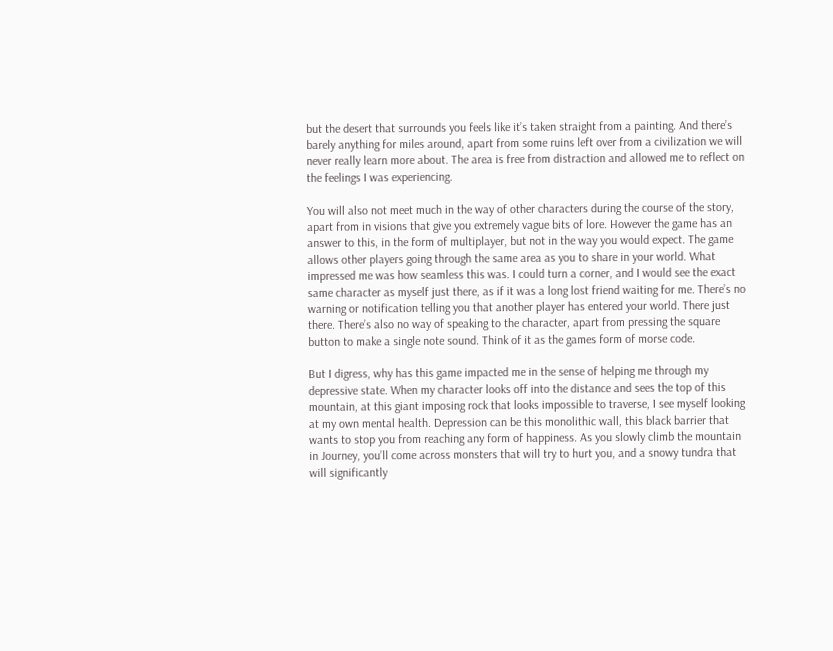but the desert that surrounds you feels like it’s taken straight from a painting. And there’s barely anything for miles around, apart from some ruins left over from a civilization we will never really learn more about. The area is free from distraction and allowed me to reflect on the feelings I was experiencing.

You will also not meet much in the way of other characters during the course of the story, apart from in visions that give you extremely vague bits of lore. However the game has an answer to this, in the form of multiplayer, but not in the way you would expect. The game allows other players going through the same area as you to share in your world. What impressed me was how seamless this was. I could turn a corner, and I would see the exact same character as myself just there, as if it was a long lost friend waiting for me. There’s no warning or notification telling you that another player has entered your world. There just there. There’s also no way of speaking to the character, apart from pressing the square button to make a single note sound. Think of it as the games form of morse code.

But I digress, why has this game impacted me in the sense of helping me through my depressive state. When my character looks off into the distance and sees the top of this mountain, at this giant imposing rock that looks impossible to traverse, I see myself looking at my own mental health. Depression can be this monolithic wall, this black barrier that wants to stop you from reaching any form of happiness. As you slowly climb the mountain in Journey, you’ll come across monsters that will try to hurt you, and a snowy tundra that will significantly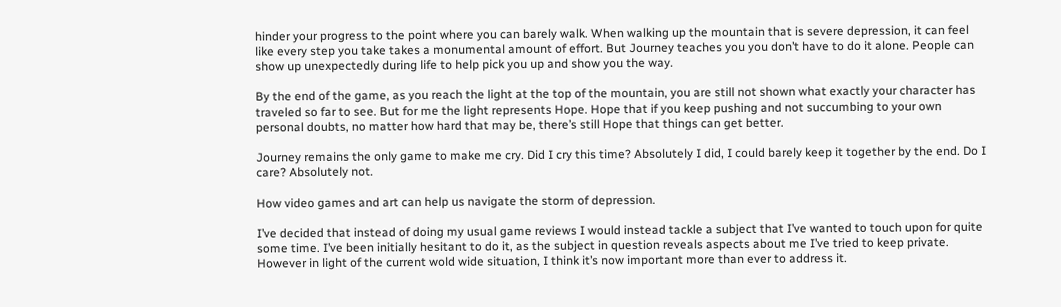hinder your progress to the point where you can barely walk. When walking up the mountain that is severe depression, it can feel like every step you take takes a monumental amount of effort. But Journey teaches you you don’t have to do it alone. People can show up unexpectedly during life to help pick you up and show you the way.

By the end of the game, as you reach the light at the top of the mountain, you are still not shown what exactly your character has traveled so far to see. But for me the light represents Hope. Hope that if you keep pushing and not succumbing to your own personal doubts, no matter how hard that may be, there’s still Hope that things can get better.

Journey remains the only game to make me cry. Did I cry this time? Absolutely I did, I could barely keep it together by the end. Do I care? Absolutely not.

How video games and art can help us navigate the storm of depression.

I’ve decided that instead of doing my usual game reviews I would instead tackle a subject that I’ve wanted to touch upon for quite some time. I’ve been initially hesitant to do it, as the subject in question reveals aspects about me I’ve tried to keep private. However in light of the current wold wide situation, I think it’s now important more than ever to address it.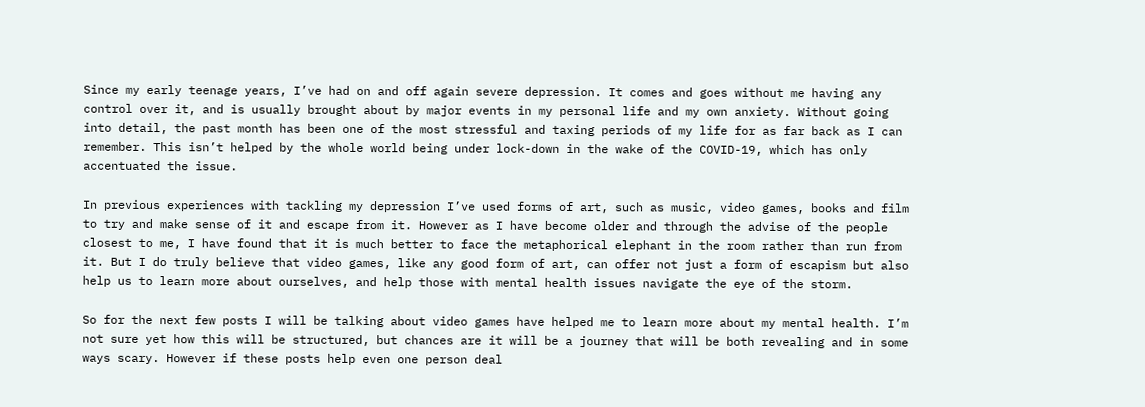Since my early teenage years, I’ve had on and off again severe depression. It comes and goes without me having any control over it, and is usually brought about by major events in my personal life and my own anxiety. Without going into detail, the past month has been one of the most stressful and taxing periods of my life for as far back as I can remember. This isn’t helped by the whole world being under lock-down in the wake of the COVID-19, which has only accentuated the issue.

In previous experiences with tackling my depression I’ve used forms of art, such as music, video games, books and film to try and make sense of it and escape from it. However as I have become older and through the advise of the people closest to me, I have found that it is much better to face the metaphorical elephant in the room rather than run from it. But I do truly believe that video games, like any good form of art, can offer not just a form of escapism but also help us to learn more about ourselves, and help those with mental health issues navigate the eye of the storm.

So for the next few posts I will be talking about video games have helped me to learn more about my mental health. I’m not sure yet how this will be structured, but chances are it will be a journey that will be both revealing and in some ways scary. However if these posts help even one person deal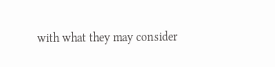with what they may consider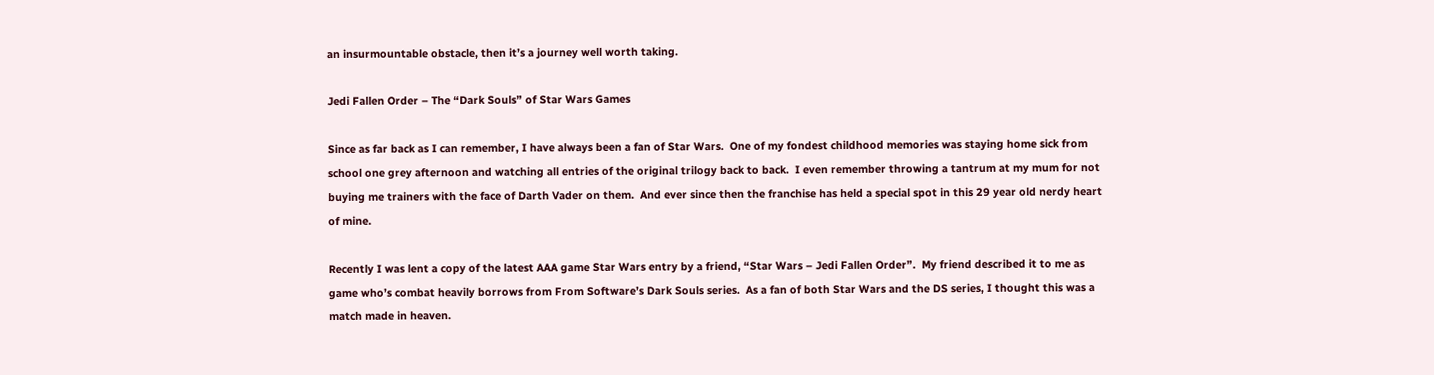an insurmountable obstacle, then it’s a journey well worth taking.

Jedi Fallen Order – The “Dark Souls” of Star Wars Games

Since as far back as I can remember, I have always been a fan of Star Wars.  One of my fondest childhood memories was staying home sick from school one grey afternoon and watching all entries of the original trilogy back to back.  I even remember throwing a tantrum at my mum for not buying me trainers with the face of Darth Vader on them.  And ever since then the franchise has held a special spot in this 29 year old nerdy heart of mine.

Recently I was lent a copy of the latest AAA game Star Wars entry by a friend, “Star Wars – Jedi Fallen Order”.  My friend described it to me as game who’s combat heavily borrows from From Software’s Dark Souls series.  As a fan of both Star Wars and the DS series, I thought this was a match made in heaven.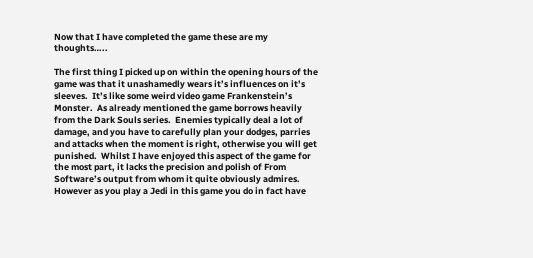Now that I have completed the game these are my thoughts…..

The first thing I picked up on within the opening hours of the game was that it unashamedly wears it’s influences on it’s sleeves.  It’s like some weird video game Frankenstein’s Monster.  As already mentioned the game borrows heavily from the Dark Souls series.  Enemies typically deal a lot of damage, and you have to carefully plan your dodges, parries and attacks when the moment is right, otherwise you will get punished.  Whilst I have enjoyed this aspect of the game for the most part, it lacks the precision and polish of From Software’s output from whom it quite obviously admires.  However as you play a Jedi in this game you do in fact have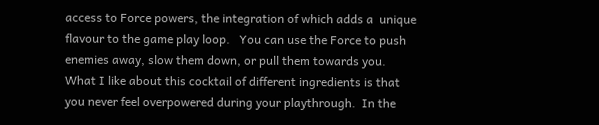access to Force powers, the integration of which adds a  unique flavour to the game play loop.   You can use the Force to push enemies away, slow them down, or pull them towards you.  What I like about this cocktail of different ingredients is that you never feel overpowered during your playthrough.  In the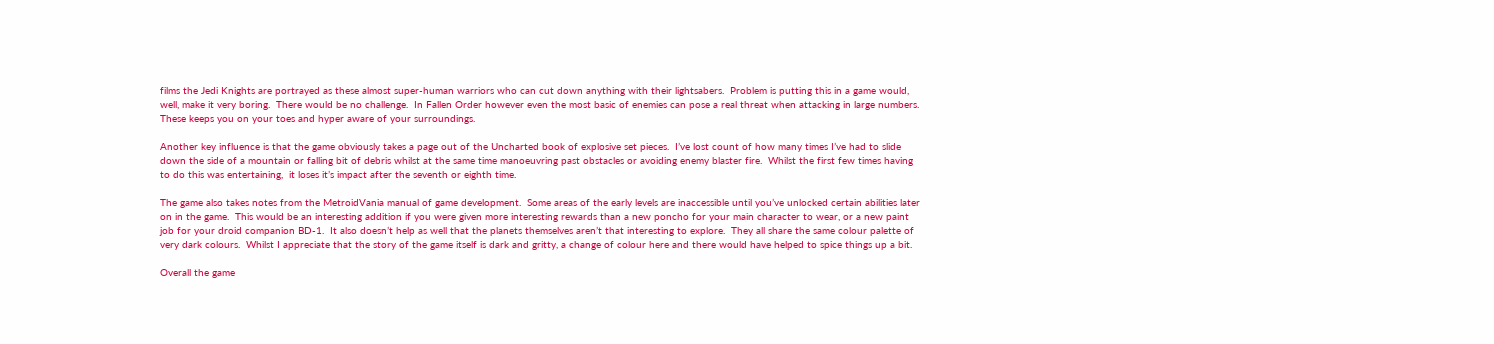films the Jedi Knights are portrayed as these almost super-human warriors who can cut down anything with their lightsabers.  Problem is putting this in a game would, well, make it very boring.  There would be no challenge.  In Fallen Order however even the most basic of enemies can pose a real threat when attacking in large numbers.  These keeps you on your toes and hyper aware of your surroundings.

Another key influence is that the game obviously takes a page out of the Uncharted book of explosive set pieces.  I’ve lost count of how many times I’ve had to slide down the side of a mountain or falling bit of debris whilst at the same time manoeuvring past obstacles or avoiding enemy blaster fire.  Whilst the first few times having to do this was entertaining,  it loses it’s impact after the seventh or eighth time.

The game also takes notes from the MetroidVania manual of game development.  Some areas of the early levels are inaccessible until you’ve unlocked certain abilities later on in the game.  This would be an interesting addition if you were given more interesting rewards than a new poncho for your main character to wear, or a new paint job for your droid companion BD-1.  It also doesn’t help as well that the planets themselves aren’t that interesting to explore.  They all share the same colour palette of very dark colours.  Whilst I appreciate that the story of the game itself is dark and gritty, a change of colour here and there would have helped to spice things up a bit.

Overall the game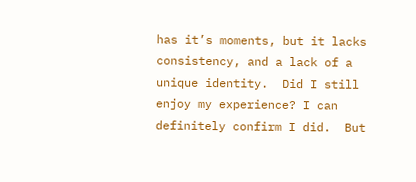has it’s moments, but it lacks consistency, and a lack of a unique identity.  Did I still enjoy my experience? I can definitely confirm I did.  But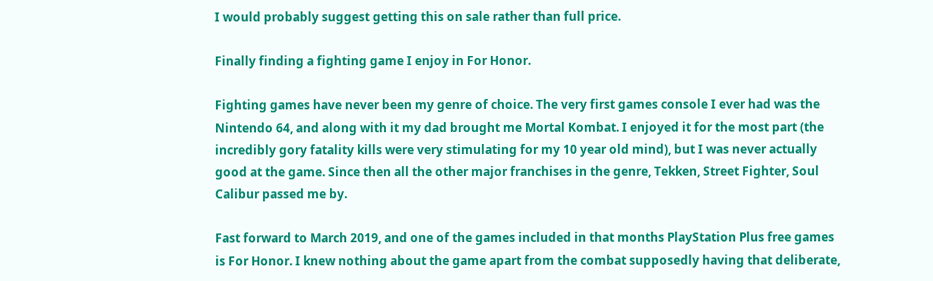I would probably suggest getting this on sale rather than full price.

Finally finding a fighting game I enjoy in For Honor.

Fighting games have never been my genre of choice. The very first games console I ever had was the Nintendo 64, and along with it my dad brought me Mortal Kombat. I enjoyed it for the most part (the incredibly gory fatality kills were very stimulating for my 10 year old mind), but I was never actually good at the game. Since then all the other major franchises in the genre, Tekken, Street Fighter, Soul Calibur passed me by.

Fast forward to March 2019, and one of the games included in that months PlayStation Plus free games is For Honor. I knew nothing about the game apart from the combat supposedly having that deliberate,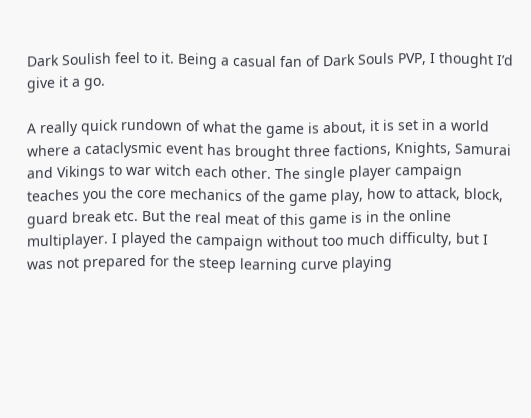Dark Soulish feel to it. Being a casual fan of Dark Souls PVP, I thought I’d give it a go.

A really quick rundown of what the game is about, it is set in a world where a cataclysmic event has brought three factions, Knights, Samurai and Vikings to war witch each other. The single player campaign teaches you the core mechanics of the game play, how to attack, block, guard break etc. But the real meat of this game is in the online multiplayer. I played the campaign without too much difficulty, but I was not prepared for the steep learning curve playing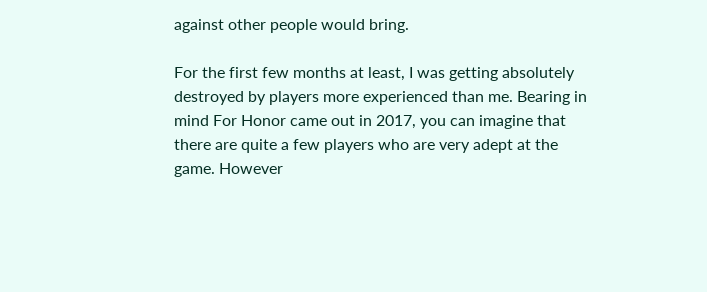against other people would bring.

For the first few months at least, I was getting absolutely destroyed by players more experienced than me. Bearing in mind For Honor came out in 2017, you can imagine that there are quite a few players who are very adept at the game. However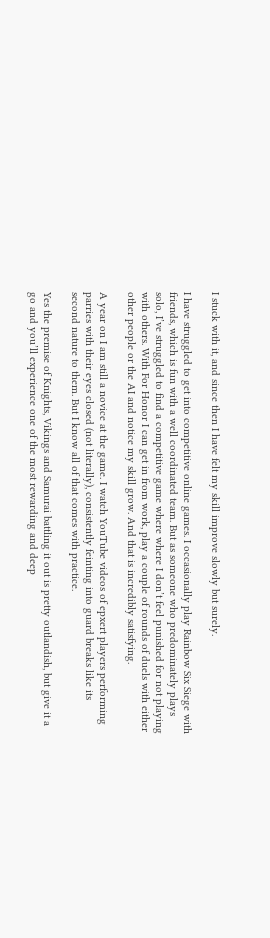I stuck with it, and since then I have felt my skill improve slowly but surely.

I have struggled to get into competitive online games. I occasionally play Rainbow Six Siege with friends, which is fun with a well coordinated team. But as someone who predominately plays solo, I’ve struggled to find a competitive game where where I don’t feel punished for not playing with others. With For Honor I can get in from work, play a couple of rounds of duels with either other people or the AI and notice my skill grow. And that is incredibly satisfying.

A year on I am still a novice at the game. I watch YouTube videos of epxert players performing parries with their eyes closed (not literally), consistently feinting into guard breaks like its second nature to them. But I know all of that comes with practice.

Yes the premise of Knights, Vikings and Samurai battling it out is pretty outlandish, but give it a go and you’ll experience one of the most rewarding and deep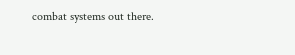combat systems out there.